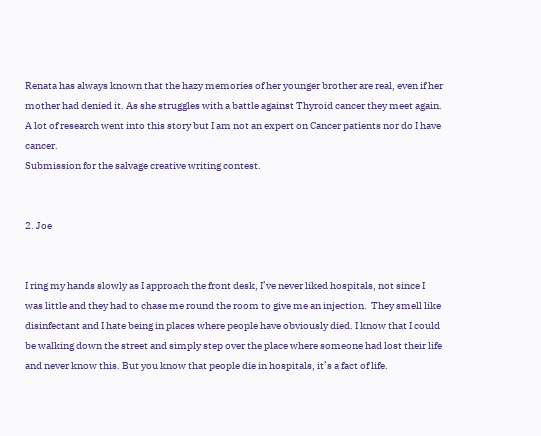Renata has always known that the hazy memories of her younger brother are real, even if her mother had denied it. As she struggles with a battle against Thyroid cancer they meet again.
A lot of research went into this story but I am not an expert on Cancer patients nor do I have cancer.
Submission for the salvage creative writing contest.


2. Joe


I ring my hands slowly as I approach the front desk, I’ve never liked hospitals, not since I was little and they had to chase me round the room to give me an injection.  They smell like disinfectant and I hate being in places where people have obviously died. I know that I could be walking down the street and simply step over the place where someone had lost their life and never know this. But you know that people die in hospitals, it’s a fact of life.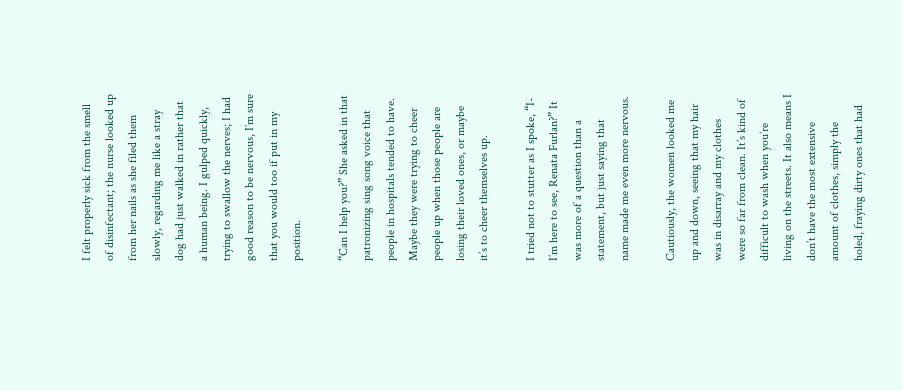I felt properly sick from the smell of disinfectant; the nurse looked up from her nails as she filed them slowly, regarding me like a stray dog had just walked in rather that a human being. I gulped quickly, trying to swallow the nerves; I had good reason to be nervous, I’m sure that you would too if put in my position.

“Can I help you?” She asked in that patronizing sing song voice that people in hospitals tended to have. Maybe they were trying to cheer people up when those people are losing their loved ones, or maybe it’s to cheer themselves up.

I tried not to stutter as I spoke, “I-I’m here to see, Renata Furlan?” It was more of a question than a statement, but just saying that name made me even more nervous.

Cautiously, the women looked me up and down, seeing that my hair was in disarray and my clothes were so far from clean. It’s kind of difficult to wash when you’re living on the streets. It also means I don’t have the most extensive amount of clothes, simply the holed, fraying dirty ones that had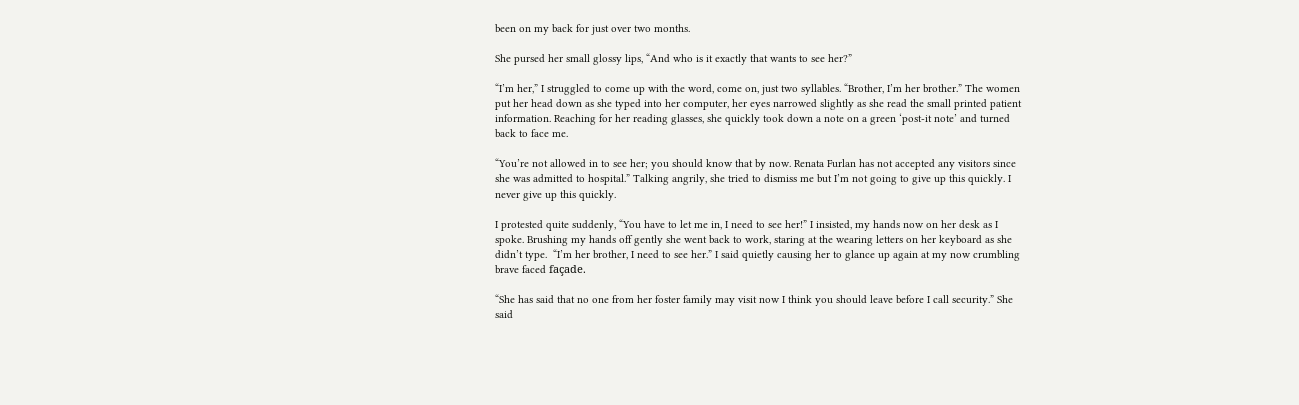been on my back for just over two months.

She pursed her small glossy lips, “And who is it exactly that wants to see her?”

“I’m her,” I struggled to come up with the word, come on, just two syllables. “Brother, I’m her brother.” The women put her head down as she typed into her computer, her eyes narrowed slightly as she read the small printed patient information. Reaching for her reading glasses, she quickly took down a note on a green ‘post-it note’ and turned back to face me.

“You’re not allowed in to see her; you should know that by now. Renata Furlan has not accepted any visitors since she was admitted to hospital.” Talking angrily, she tried to dismiss me but I’m not going to give up this quickly. I never give up this quickly.

I protested quite suddenly, “You have to let me in, I need to see her!” I insisted, my hands now on her desk as I spoke. Brushing my hands off gently she went back to work, staring at the wearing letters on her keyboard as she didn’t type.  “I’m her brother, I need to see her.” I said quietly causing her to glance up again at my now crumbling brave faced façade.

“She has said that no one from her foster family may visit now I think you should leave before I call security.” She said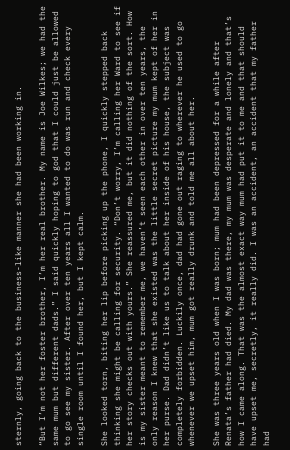sternly, going back to the business-like manner she had been working in.

“But I’m not her foster brother, I’m her real brother. My name is Joe Wilkes; we had the same mum but different dads.” I said quickly hoping to god that I could just be allowed to go see my sister. After over ten years all I wanted to do was run and check every single room until I found her, but I kept calm.

She looked torn, biting her lip before picking up the phone, I quickly stepped back thinking she might be calling for security. “Don’t worry, I’m calling her Ward to see if her story checks out with yours.” She reassured me, but it did nothing of the sort. How is my sister meant to remember me, we haven’t seen each other in over ten years, the only reason I knew that she existed was the little secret picture my mum kept of her in her purse. Dad didn’t like us to talk about her inside of his house, the subject was completely forbidden. Luckily once, dad had gone out raging to wherever he used to go whenever we upset him, mum got really drunk and told me all about her.

She was three years old when I was born; mum had been depressed for a while after Renata’s father had died. My dad was there, my mum was desperate and lonely and that’s how I came along. That was the almost exact way mum had put it to me and that should have upset me, secretly, it really did. I was an accident, an accident that my father had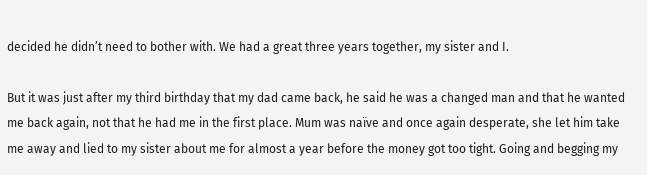decided he didn’t need to bother with. We had a great three years together, my sister and I.

But it was just after my third birthday that my dad came back, he said he was a changed man and that he wanted me back again, not that he had me in the first place. Mum was naïve and once again desperate, she let him take me away and lied to my sister about me for almost a year before the money got too tight. Going and begging my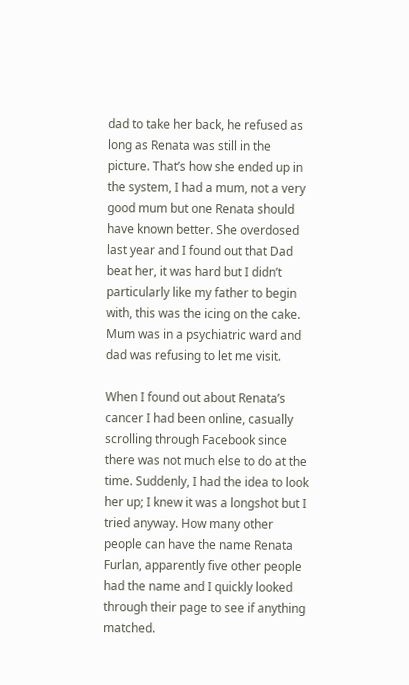dad to take her back, he refused as long as Renata was still in the picture. That’s how she ended up in the system, I had a mum, not a very good mum but one Renata should have known better. She overdosed last year and I found out that Dad beat her, it was hard but I didn’t particularly like my father to begin with, this was the icing on the cake. Mum was in a psychiatric ward and dad was refusing to let me visit.

When I found out about Renata’s cancer I had been online, casually scrolling through Facebook since there was not much else to do at the time. Suddenly, I had the idea to look her up; I knew it was a longshot but I tried anyway. How many other people can have the name Renata Furlan, apparently five other people had the name and I quickly looked through their page to see if anything matched.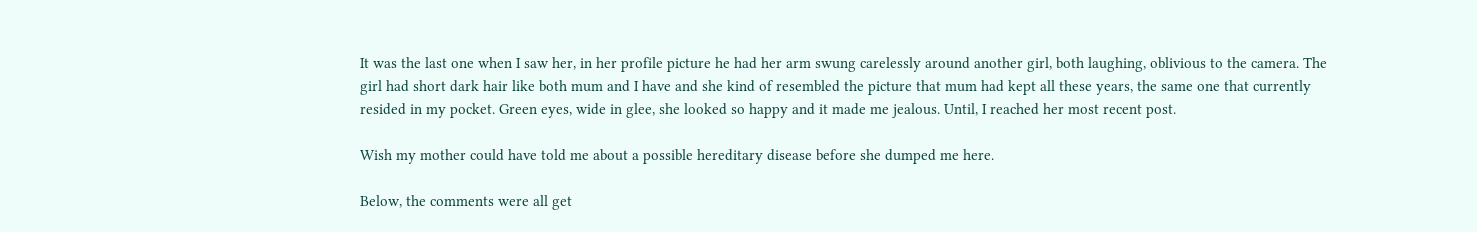It was the last one when I saw her, in her profile picture he had her arm swung carelessly around another girl, both laughing, oblivious to the camera. The girl had short dark hair like both mum and I have and she kind of resembled the picture that mum had kept all these years, the same one that currently resided in my pocket. Green eyes, wide in glee, she looked so happy and it made me jealous. Until, I reached her most recent post.

Wish my mother could have told me about a possible hereditary disease before she dumped me here.

Below, the comments were all get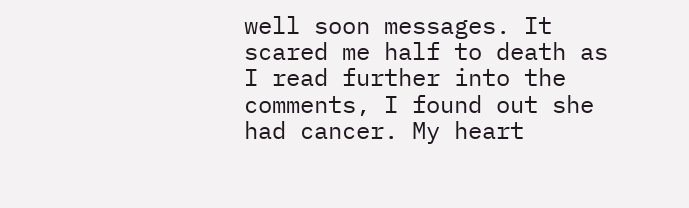well soon messages. It scared me half to death as I read further into the comments, I found out she had cancer. My heart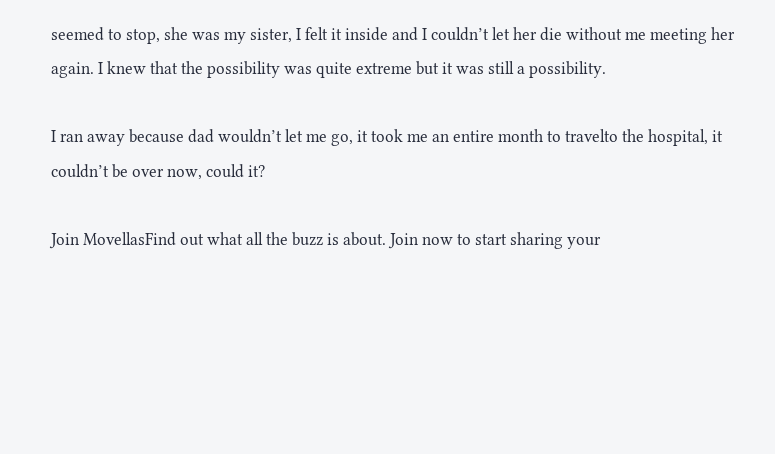seemed to stop, she was my sister, I felt it inside and I couldn’t let her die without me meeting her again. I knew that the possibility was quite extreme but it was still a possibility.

I ran away because dad wouldn’t let me go, it took me an entire month to travelto the hospital, it couldn’t be over now, could it?

Join MovellasFind out what all the buzz is about. Join now to start sharing your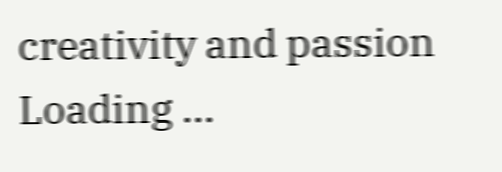creativity and passion
Loading ...